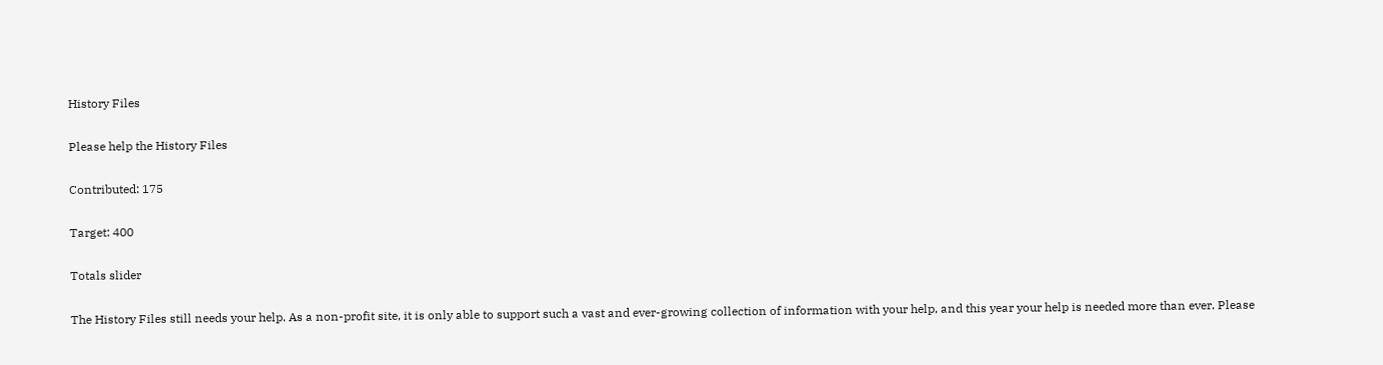History Files

Please help the History Files

Contributed: 175

Target: 400

Totals slider

The History Files still needs your help. As a non-profit site, it is only able to support such a vast and ever-growing collection of information with your help, and this year your help is needed more than ever. Please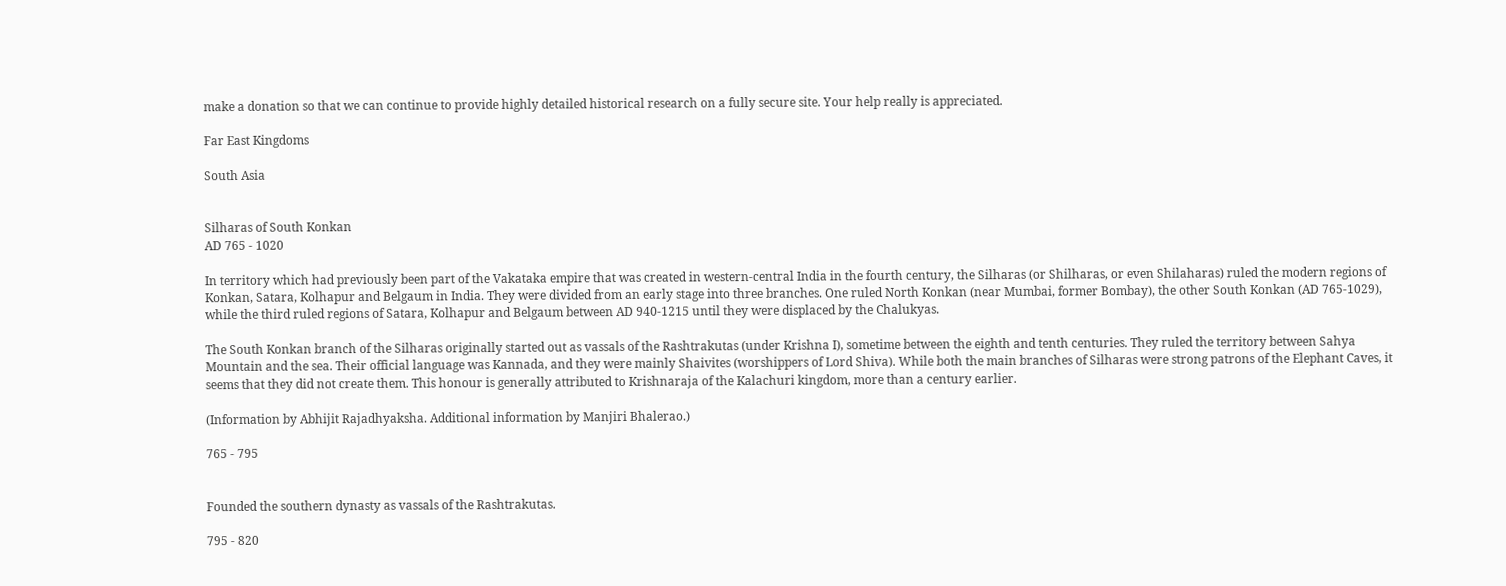make a donation so that we can continue to provide highly detailed historical research on a fully secure site. Your help really is appreciated.

Far East Kingdoms

South Asia


Silharas of South Konkan
AD 765 - 1020

In territory which had previously been part of the Vakataka empire that was created in western-central India in the fourth century, the Silharas (or Shilharas, or even Shilaharas) ruled the modern regions of Konkan, Satara, Kolhapur and Belgaum in India. They were divided from an early stage into three branches. One ruled North Konkan (near Mumbai, former Bombay), the other South Konkan (AD 765-1029), while the third ruled regions of Satara, Kolhapur and Belgaum between AD 940-1215 until they were displaced by the Chalukyas.

The South Konkan branch of the Silharas originally started out as vassals of the Rashtrakutas (under Krishna I), sometime between the eighth and tenth centuries. They ruled the territory between Sahya Mountain and the sea. Their official language was Kannada, and they were mainly Shaivites (worshippers of Lord Shiva). While both the main branches of Silharas were strong patrons of the Elephant Caves, it seems that they did not create them. This honour is generally attributed to Krishnaraja of the Kalachuri kingdom, more than a century earlier.

(Information by Abhijit Rajadhyaksha. Additional information by Manjiri Bhalerao.)

765 - 795


Founded the southern dynasty as vassals of the Rashtrakutas.

795 - 820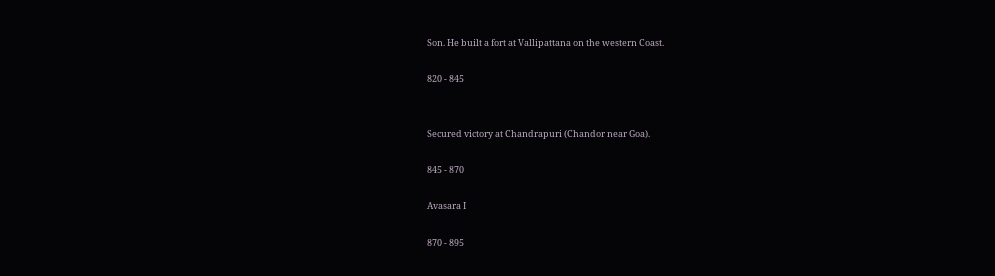Son. He built a fort at Vallipattana on the western Coast.

820 - 845


Secured victory at Chandrapuri (Chandor near Goa).

845 - 870

Avasara I

870 - 895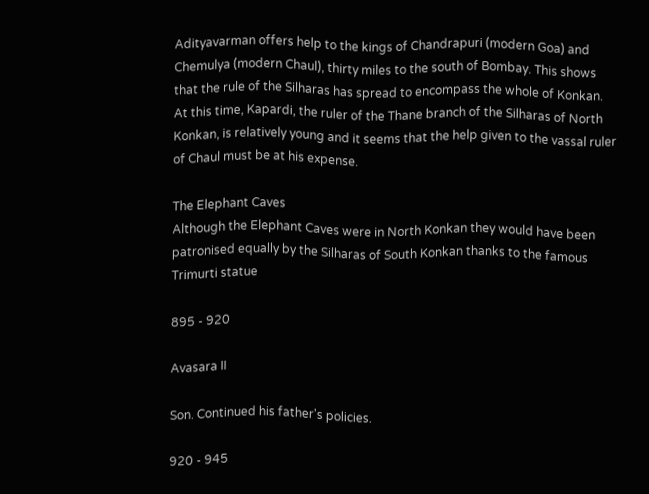Adityavarman offers help to the kings of Chandrapuri (modern Goa) and Chemulya (modern Chaul), thirty miles to the south of Bombay. This shows that the rule of the Silharas has spread to encompass the whole of Konkan. At this time, Kapardi, the ruler of the Thane branch of the Silharas of North Konkan, is relatively young and it seems that the help given to the vassal ruler of Chaul must be at his expense.

The Elephant Caves
Although the Elephant Caves were in North Konkan they would have been patronised equally by the Silharas of South Konkan thanks to the famous Trimurti statue

895 - 920

Avasara II

Son. Continued his father's policies.

920 - 945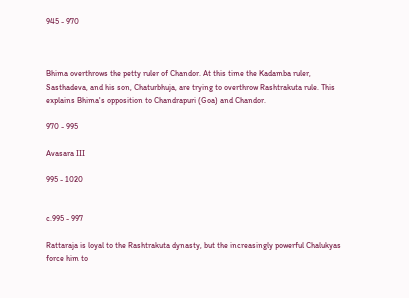945 - 970



Bhima overthrows the petty ruler of Chandor. At this time the Kadamba ruler, Sasthadeva, and his son, Chaturbhuja, are trying to overthrow Rashtrakuta rule. This explains Bhima's opposition to Chandrapuri (Goa) and Chandor.

970 - 995

Avasara III

995 - 1020


c.995 - 997

Rattaraja is loyal to the Rashtrakuta dynasty, but the increasingly powerful Chalukyas force him to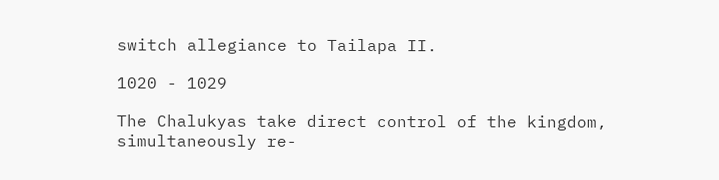switch allegiance to Tailapa II.

1020 - 1029

The Chalukyas take direct control of the kingdom, simultaneously re-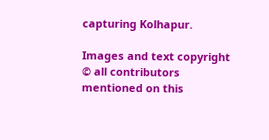capturing Kolhapur.

Images and text copyright © all contributors mentioned on this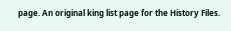page. An original king list page for the History Files.